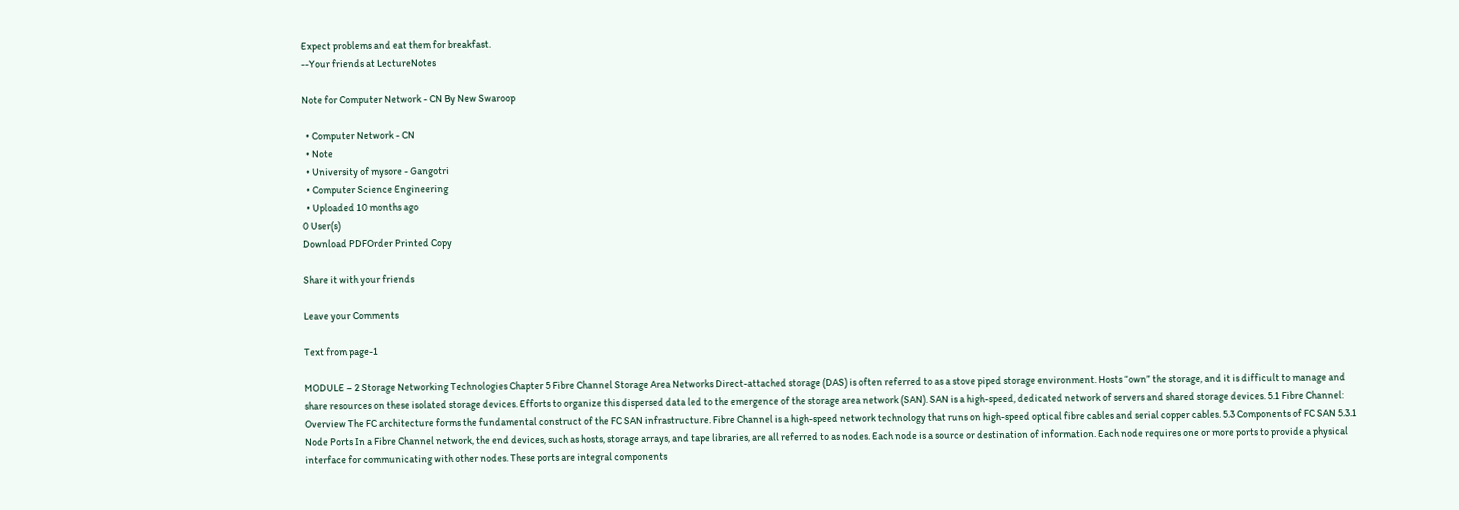Expect problems and eat them for breakfast.
--Your friends at LectureNotes

Note for Computer Network - CN By New Swaroop

  • Computer Network - CN
  • Note
  • University of mysore - Gangotri
  • Computer Science Engineering
  • Uploaded 10 months ago
0 User(s)
Download PDFOrder Printed Copy

Share it with your friends

Leave your Comments

Text from page-1

MODULE – 2 Storage Networking Technologies Chapter 5 Fibre Channel Storage Area Networks Direct-attached storage (DAS) is often referred to as a stove piped storage environment. Hosts “own” the storage, and it is difficult to manage and share resources on these isolated storage devices. Efforts to organize this dispersed data led to the emergence of the storage area network (SAN). SAN is a high-speed, dedicated network of servers and shared storage devices. 5.1 Fibre Channel: Overview The FC architecture forms the fundamental construct of the FC SAN infrastructure. Fibre Channel is a high-speed network technology that runs on high-speed optical fibre cables and serial copper cables. 5.3 Components of FC SAN 5.3.1 Node Ports In a Fibre Channel network, the end devices, such as hosts, storage arrays, and tape libraries, are all referred to as nodes. Each node is a source or destination of information. Each node requires one or more ports to provide a physical interface for communicating with other nodes. These ports are integral components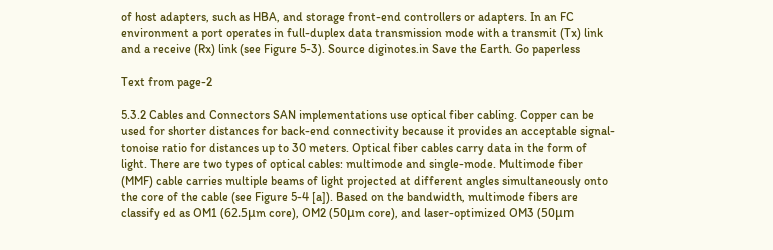of host adapters, such as HBA, and storage front-end controllers or adapters. In an FC environment a port operates in full-duplex data transmission mode with a transmit (Tx) link and a receive (Rx) link (see Figure 5-3). Source diginotes.in Save the Earth. Go paperless

Text from page-2

5.3.2 Cables and Connectors SAN implementations use optical fiber cabling. Copper can be used for shorter distances for back-end connectivity because it provides an acceptable signal-tonoise ratio for distances up to 30 meters. Optical fiber cables carry data in the form of light. There are two types of optical cables: multimode and single-mode. Multimode fiber (MMF) cable carries multiple beams of light projected at different angles simultaneously onto the core of the cable (see Figure 5-4 [a]). Based on the bandwidth, multimode fibers are classify ed as OM1 (62.5μm core), OM2 (50μm core), and laser-optimized OM3 (50μm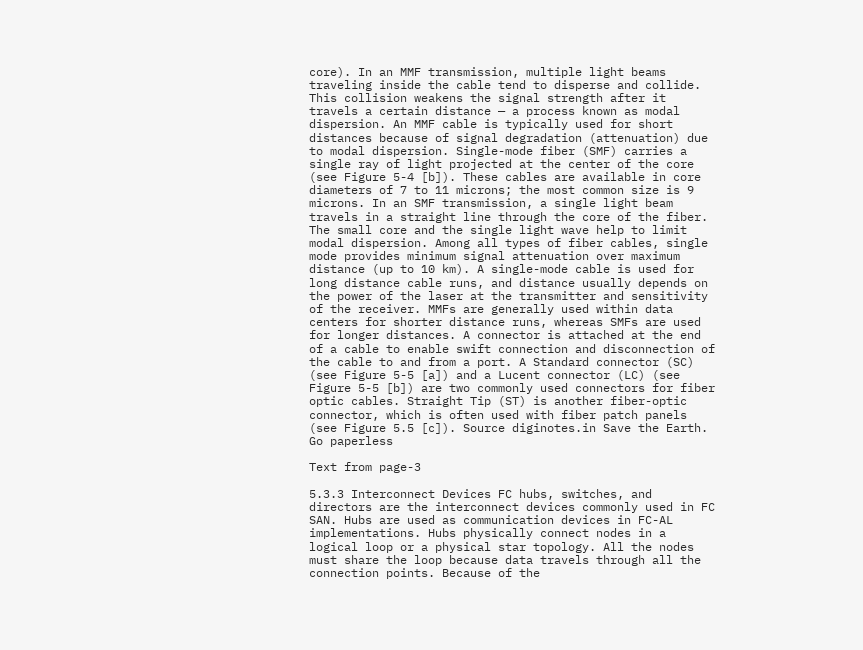core). In an MMF transmission, multiple light beams traveling inside the cable tend to disperse and collide. This collision weakens the signal strength after it travels a certain distance — a process known as modal dispersion. An MMF cable is typically used for short distances because of signal degradation (attenuation) due to modal dispersion. Single-mode fiber (SMF) carries a single ray of light projected at the center of the core (see Figure 5-4 [b]). These cables are available in core diameters of 7 to 11 microns; the most common size is 9 microns. In an SMF transmission, a single light beam travels in a straight line through the core of the fiber. The small core and the single light wave help to limit modal dispersion. Among all types of fiber cables, single mode provides minimum signal attenuation over maximum distance (up to 10 km). A single-mode cable is used for long distance cable runs, and distance usually depends on the power of the laser at the transmitter and sensitivity of the receiver. MMFs are generally used within data centers for shorter distance runs, whereas SMFs are used for longer distances. A connector is attached at the end of a cable to enable swift connection and disconnection of the cable to and from a port. A Standard connector (SC) (see Figure 5-5 [a]) and a Lucent connector (LC) (see Figure 5-5 [b]) are two commonly used connectors for fiber optic cables. Straight Tip (ST) is another fiber-optic connector, which is often used with fiber patch panels (see Figure 5.5 [c]). Source diginotes.in Save the Earth. Go paperless

Text from page-3

5.3.3 Interconnect Devices FC hubs, switches, and directors are the interconnect devices commonly used in FC SAN. Hubs are used as communication devices in FC-AL implementations. Hubs physically connect nodes in a logical loop or a physical star topology. All the nodes must share the loop because data travels through all the connection points. Because of the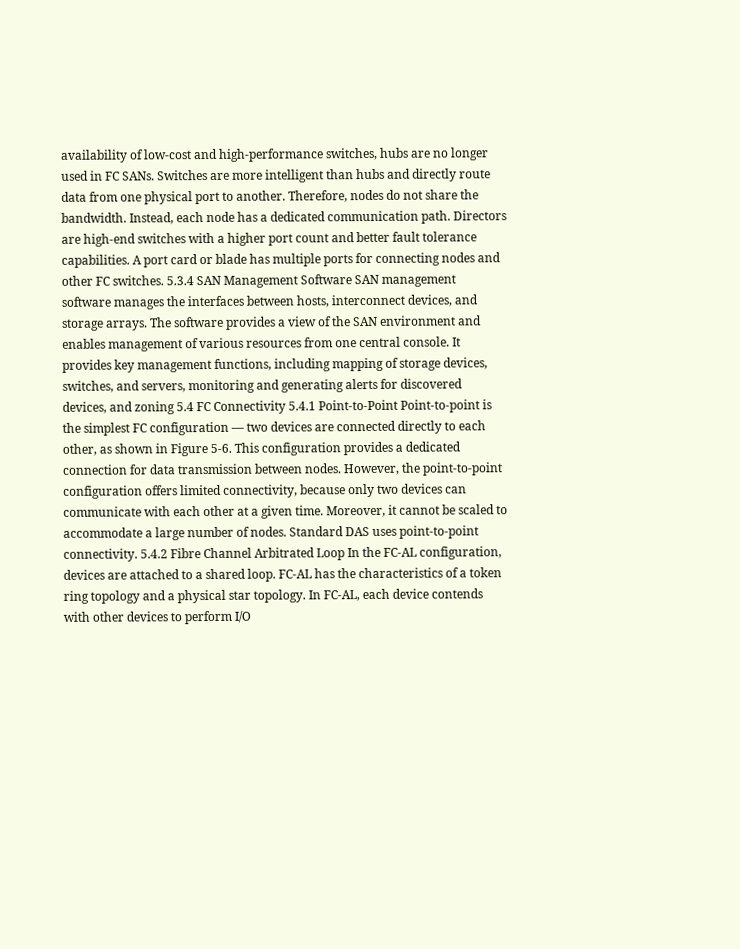availability of low-cost and high-performance switches, hubs are no longer used in FC SANs. Switches are more intelligent than hubs and directly route data from one physical port to another. Therefore, nodes do not share the bandwidth. Instead, each node has a dedicated communication path. Directors are high-end switches with a higher port count and better fault tolerance capabilities. A port card or blade has multiple ports for connecting nodes and other FC switches. 5.3.4 SAN Management Software SAN management software manages the interfaces between hosts, interconnect devices, and storage arrays. The software provides a view of the SAN environment and enables management of various resources from one central console. It provides key management functions, including mapping of storage devices, switches, and servers, monitoring and generating alerts for discovered devices, and zoning 5.4 FC Connectivity 5.4.1 Point-to-Point Point-to-point is the simplest FC configuration — two devices are connected directly to each other, as shown in Figure 5-6. This configuration provides a dedicated connection for data transmission between nodes. However, the point-to-point configuration offers limited connectivity, because only two devices can communicate with each other at a given time. Moreover, it cannot be scaled to accommodate a large number of nodes. Standard DAS uses point-to-point connectivity. 5.4.2 Fibre Channel Arbitrated Loop In the FC-AL configuration, devices are attached to a shared loop. FC-AL has the characteristics of a token ring topology and a physical star topology. In FC-AL, each device contends with other devices to perform I/O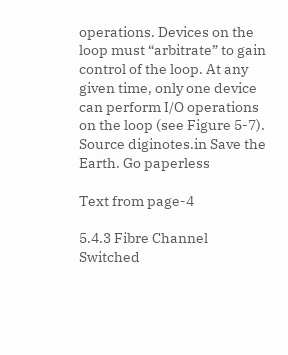operations. Devices on the loop must “arbitrate” to gain control of the loop. At any given time, only one device can perform I/O operations on the loop (see Figure 5-7). Source diginotes.in Save the Earth. Go paperless

Text from page-4

5.4.3 Fibre Channel Switched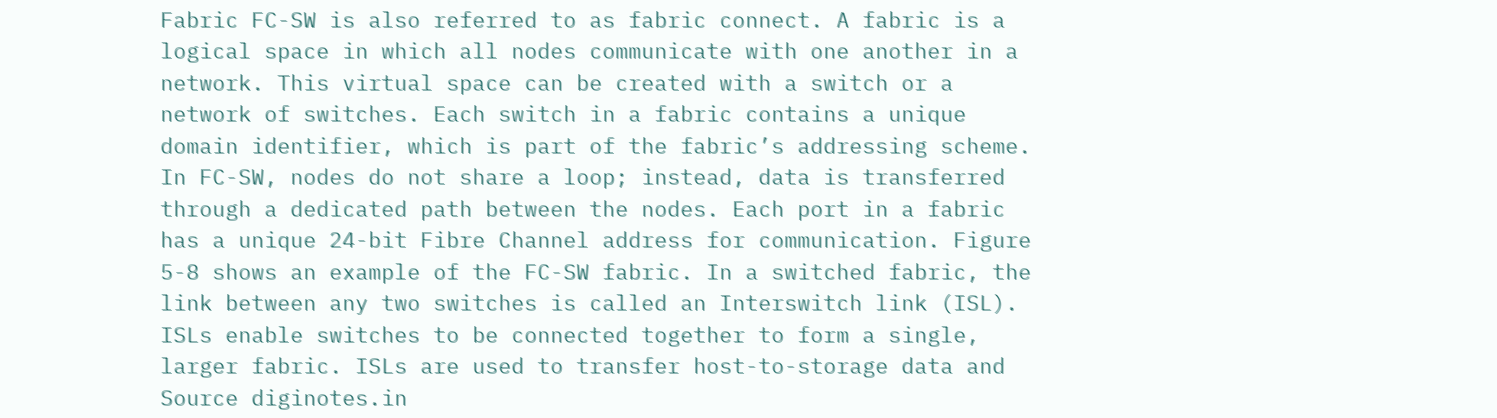Fabric FC-SW is also referred to as fabric connect. A fabric is a logical space in which all nodes communicate with one another in a network. This virtual space can be created with a switch or a network of switches. Each switch in a fabric contains a unique domain identifier, which is part of the fabric’s addressing scheme. In FC-SW, nodes do not share a loop; instead, data is transferred through a dedicated path between the nodes. Each port in a fabric has a unique 24-bit Fibre Channel address for communication. Figure 5-8 shows an example of the FC-SW fabric. In a switched fabric, the link between any two switches is called an Interswitch link (ISL). ISLs enable switches to be connected together to form a single, larger fabric. ISLs are used to transfer host-to-storage data and Source diginotes.in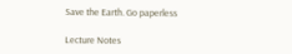Save the Earth. Go paperless

Lecture Notes